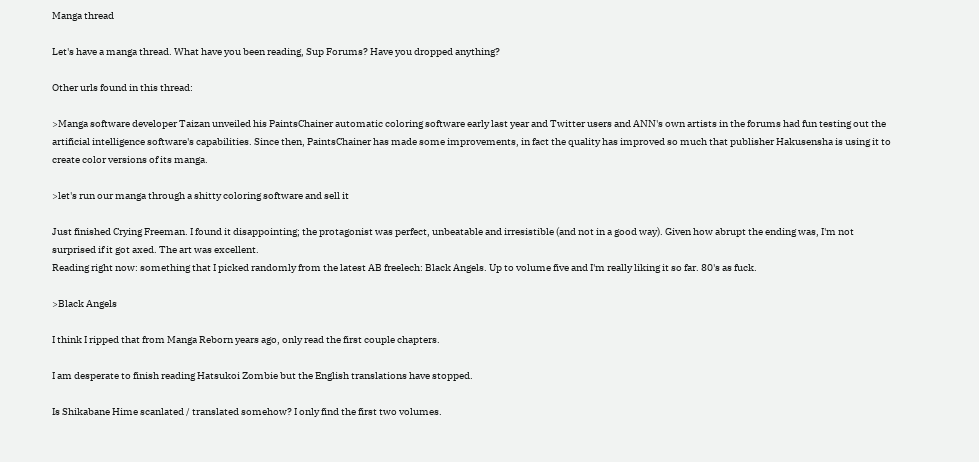Manga thread

Let's have a manga thread. What have you been reading, Sup Forums? Have you dropped anything?

Other urls found in this thread:

>Manga software developer Taizan unveiled his PaintsChainer automatic coloring software early last year and Twitter users and ANN's own artists in the forums had fun testing out the artificial intelligence software's capabilities. Since then, PaintsChainer has made some improvements, in fact the quality has improved so much that publisher Hakusensha is using it to create color versions of its manga.

>let's run our manga through a shitty coloring software and sell it

Just finished Crying Freeman. I found it disappointing; the protagonist was perfect, unbeatable and irresistible (and not in a good way). Given how abrupt the ending was, I'm not surprised if it got axed. The art was excellent.
Reading right now: something that I picked randomly from the latest AB freelech: Black Angels. Up to volume five and I'm really liking it so far. 80's as fuck.

>Black Angels

I think I ripped that from Manga Reborn years ago, only read the first couple chapters.

I am desperate to finish reading Hatsukoi Zombie but the English translations have stopped.

Is Shikabane Hime scanlated / translated somehow? I only find the first two volumes.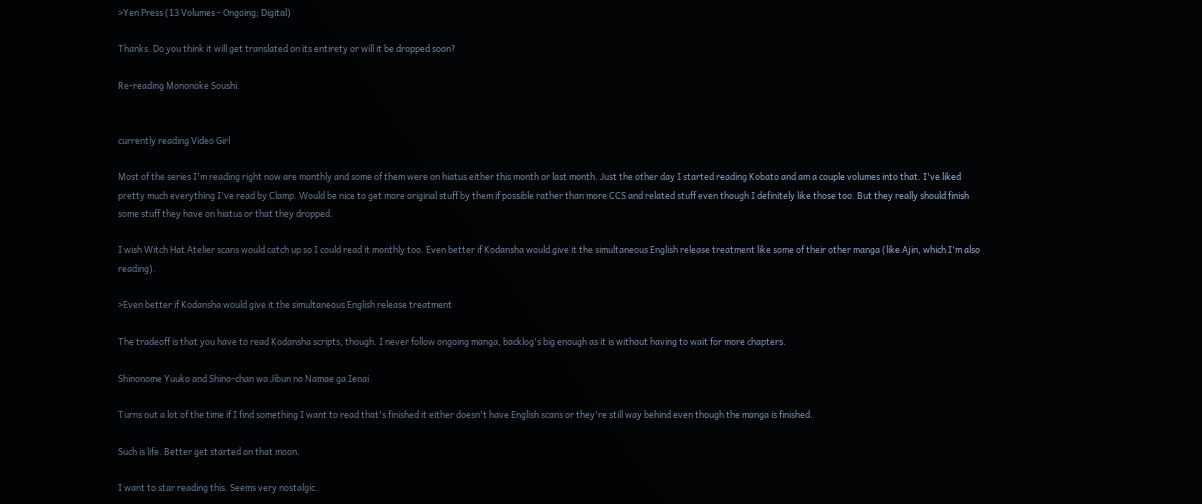>Yen Press (13 Volumes - Ongoing; Digital)

Thanks. Do you think it will get translated on its entirety or will it be dropped soon?

Re-reading Mononoke Soushi.


currently reading Video Girl

Most of the series I'm reading right now are monthly and some of them were on hiatus either this month or last month. Just the other day I started reading Kobato and am a couple volumes into that. I've liked pretty much everything I've read by Clamp. Would be nice to get more original stuff by them if possible rather than more CCS and related stuff even though I definitely like those too. But they really should finish some stuff they have on hiatus or that they dropped.

I wish Witch Hat Atelier scans would catch up so I could read it monthly too. Even better if Kodansha would give it the simultaneous English release treatment like some of their other manga (like Ajin, which I'm also reading).

>Even better if Kodansha would give it the simultaneous English release treatment

The tradeoff is that you have to read Kodansha scripts, though. I never follow ongoing manga, backlog's big enough as it is without having to wait for more chapters.

Shinonome Yuuko and Shino-chan wa Jibun no Namae ga Ienai

Turns out a lot of the time if I find something I want to read that's finished it either doesn't have English scans or they're still way behind even though the manga is finished.

Such is life. Better get started on that moon.

I want to star reading this. Seems very nostalgic.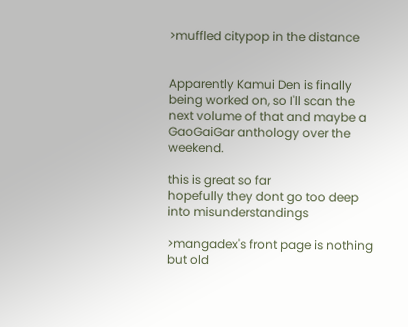>muffled citypop in the distance


Apparently Kamui Den is finally being worked on, so I'll scan the next volume of that and maybe a GaoGaiGar anthology over the weekend.

this is great so far
hopefully they dont go too deep into misunderstandings

>mangadex's front page is nothing but old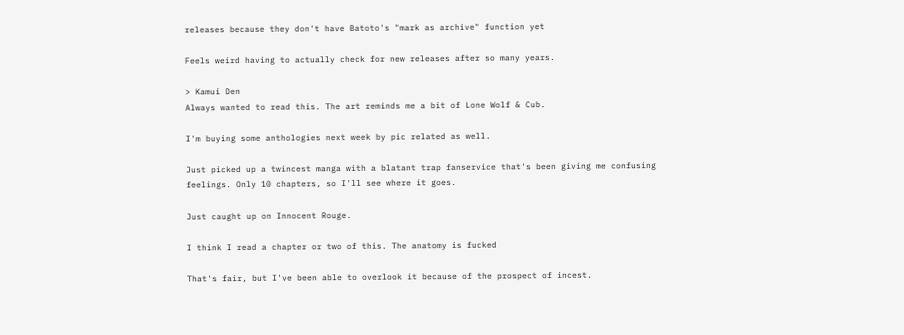releases because they don't have Batoto's "mark as archive" function yet

Feels weird having to actually check for new releases after so many years.

> Kamui Den
Always wanted to read this. The art reminds me a bit of Lone Wolf & Cub.

I'm buying some anthologies next week by pic related as well.

Just picked up a twincest manga with a blatant trap fanservice that's been giving me confusing feelings. Only 10 chapters, so I'll see where it goes.

Just caught up on Innocent Rouge.

I think I read a chapter or two of this. The anatomy is fucked

That's fair, but I've been able to overlook it because of the prospect of incest.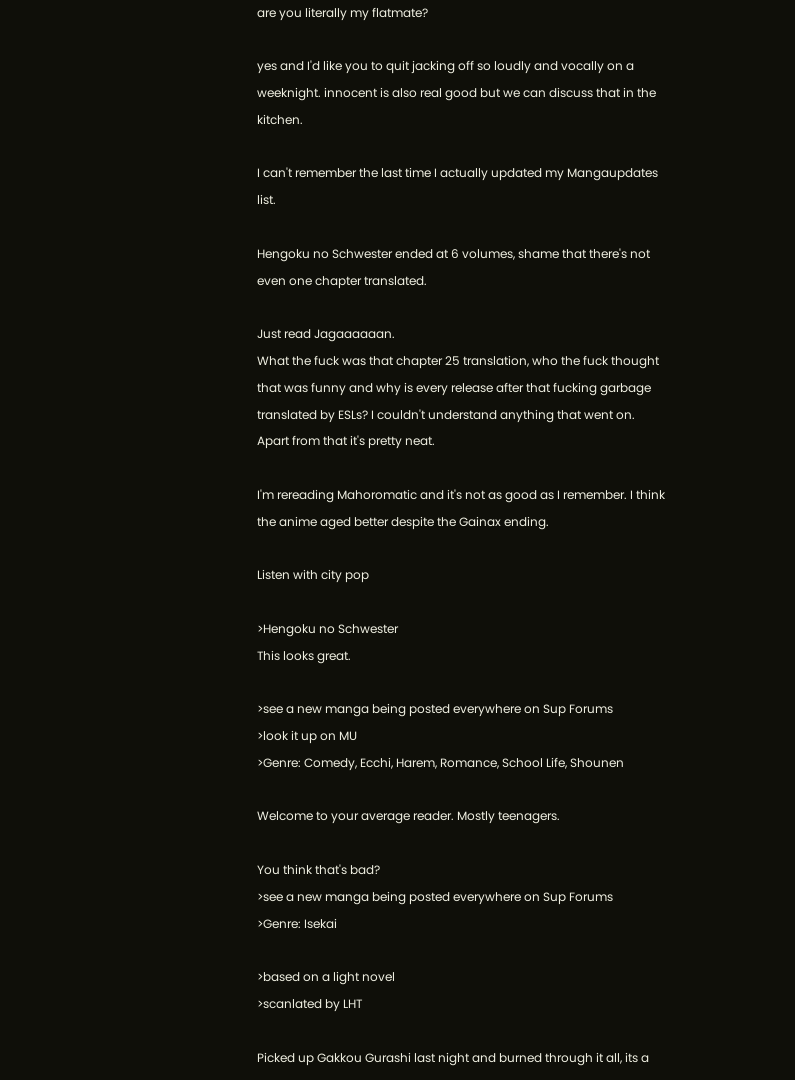are you literally my flatmate?

yes and I'd like you to quit jacking off so loudly and vocally on a weeknight. innocent is also real good but we can discuss that in the kitchen.

I can't remember the last time I actually updated my Mangaupdates list.

Hengoku no Schwester ended at 6 volumes, shame that there's not even one chapter translated.

Just read Jagaaaaaan.
What the fuck was that chapter 25 translation, who the fuck thought that was funny and why is every release after that fucking garbage translated by ESLs? I couldn't understand anything that went on.
Apart from that it's pretty neat.

I'm rereading Mahoromatic and it's not as good as I remember. I think the anime aged better despite the Gainax ending.

Listen with city pop

>Hengoku no Schwester
This looks great.

>see a new manga being posted everywhere on Sup Forums
>look it up on MU
>Genre: Comedy, Ecchi, Harem, Romance, School Life, Shounen

Welcome to your average reader. Mostly teenagers.

You think that's bad?
>see a new manga being posted everywhere on Sup Forums
>Genre: Isekai

>based on a light novel
>scanlated by LHT

Picked up Gakkou Gurashi last night and burned through it all, its a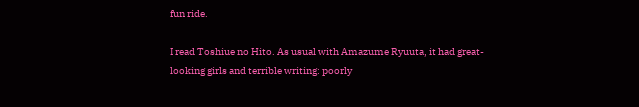fun ride.

I read Toshiue no Hito. As usual with Amazume Ryuuta, it had great-looking girls and terrible writing: poorly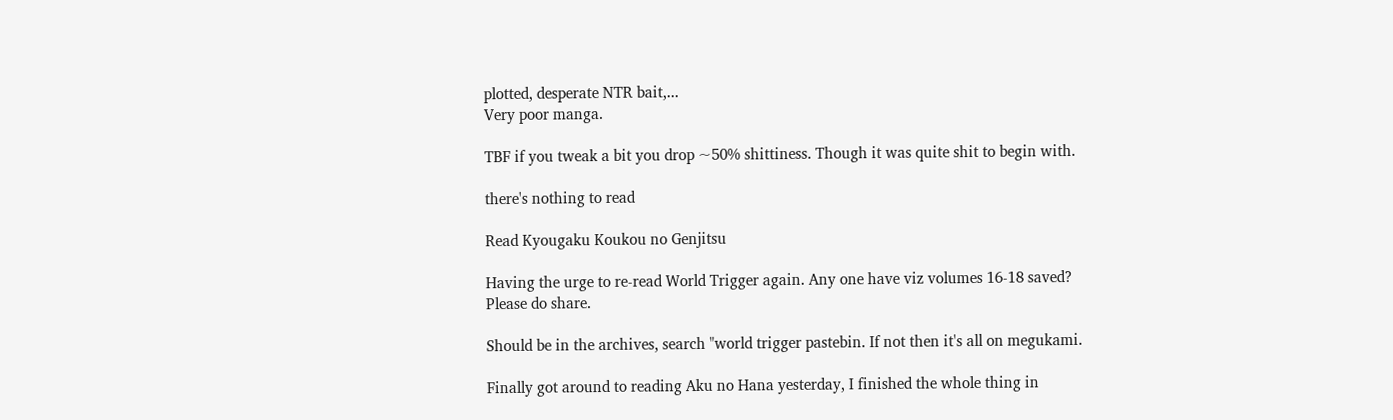plotted, desperate NTR bait,...
Very poor manga.

TBF if you tweak a bit you drop ~50% shittiness. Though it was quite shit to begin with.

there's nothing to read

Read Kyougaku Koukou no Genjitsu

Having the urge to re-read World Trigger again. Any one have viz volumes 16-18 saved? Please do share.

Should be in the archives, search "world trigger pastebin. If not then it's all on megukami.

Finally got around to reading Aku no Hana yesterday, I finished the whole thing in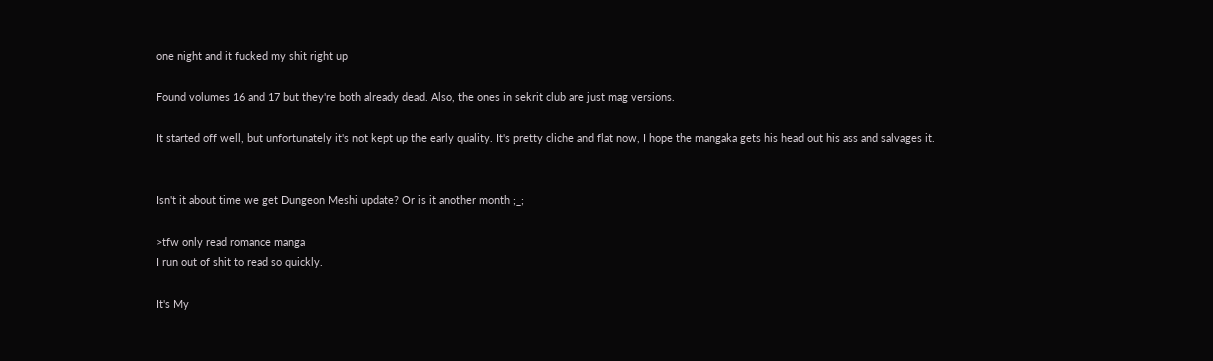one night and it fucked my shit right up

Found volumes 16 and 17 but they're both already dead. Also, the ones in sekrit club are just mag versions.

It started off well, but unfortunately it's not kept up the early quality. It's pretty cliche and flat now, I hope the mangaka gets his head out his ass and salvages it.


Isn't it about time we get Dungeon Meshi update? Or is it another month ;_;

>tfw only read romance manga
I run out of shit to read so quickly.

It's My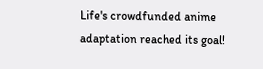Life's crowdfunded anime adaptation reached its goal!